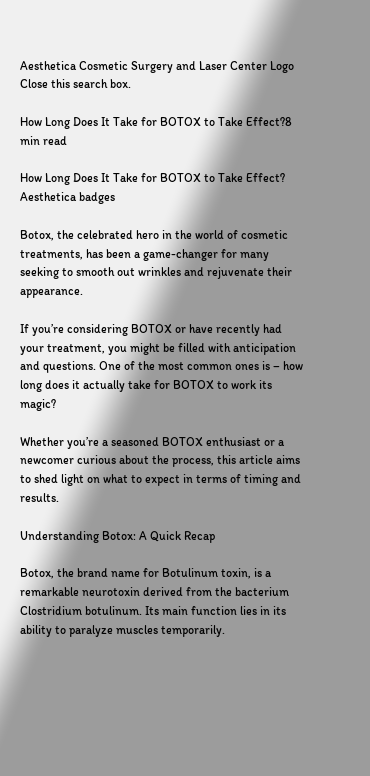Aesthetica Cosmetic Surgery and Laser Center Logo
Close this search box.

How Long Does It Take for BOTOX to Take Effect?8 min read

How Long Does It Take for BOTOX to Take Effect?
Aesthetica badges

Botox, the celebrated hero in the world of cosmetic treatments, has been a game-changer for many seeking to smooth out wrinkles and rejuvenate their appearance.

If you’re considering BOTOX or have recently had your treatment, you might be filled with anticipation and questions. One of the most common ones is – how long does it actually take for BOTOX to work its magic?

Whether you’re a seasoned BOTOX enthusiast or a newcomer curious about the process, this article aims to shed light on what to expect in terms of timing and results.

Understanding Botox: A Quick Recap

Botox, the brand name for Botulinum toxin, is a remarkable neurotoxin derived from the bacterium Clostridium botulinum. Its main function lies in its ability to paralyze muscles temporarily.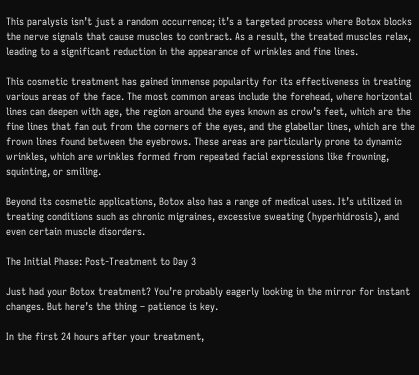This paralysis isn’t just a random occurrence; it’s a targeted process where Botox blocks the nerve signals that cause muscles to contract. As a result, the treated muscles relax, leading to a significant reduction in the appearance of wrinkles and fine lines.

This cosmetic treatment has gained immense popularity for its effectiveness in treating various areas of the face. The most common areas include the forehead, where horizontal lines can deepen with age, the region around the eyes known as crow’s feet, which are the fine lines that fan out from the corners of the eyes, and the glabellar lines, which are the frown lines found between the eyebrows. These areas are particularly prone to dynamic wrinkles, which are wrinkles formed from repeated facial expressions like frowning, squinting, or smiling.

Beyond its cosmetic applications, Botox also has a range of medical uses. It’s utilized in treating conditions such as chronic migraines, excessive sweating (hyperhidrosis), and even certain muscle disorders.

The Initial Phase: Post-Treatment to Day 3

Just had your Botox treatment? You’re probably eagerly looking in the mirror for instant changes. But here’s the thing – patience is key.

In the first 24 hours after your treatment,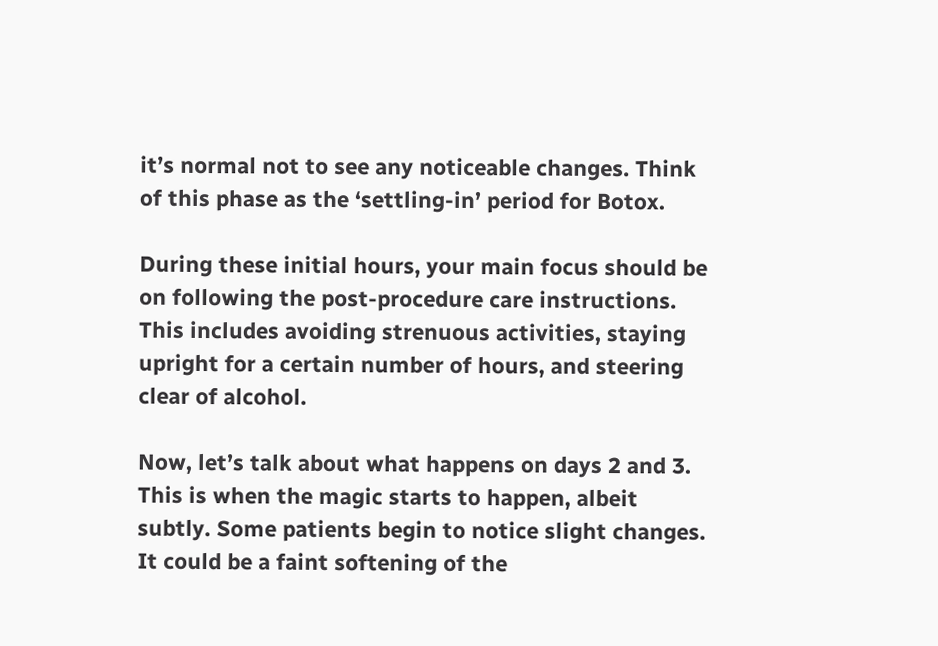it’s normal not to see any noticeable changes. Think of this phase as the ‘settling-in’ period for Botox.

During these initial hours, your main focus should be on following the post-procedure care instructions. This includes avoiding strenuous activities, staying upright for a certain number of hours, and steering clear of alcohol.

Now, let’s talk about what happens on days 2 and 3. This is when the magic starts to happen, albeit subtly. Some patients begin to notice slight changes. It could be a faint softening of the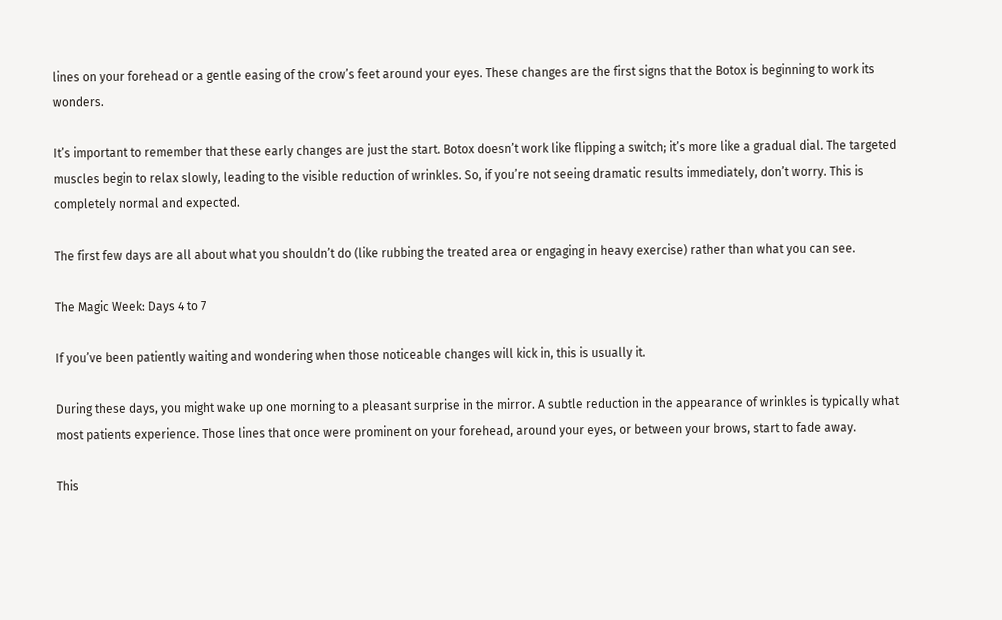lines on your forehead or a gentle easing of the crow’s feet around your eyes. These changes are the first signs that the Botox is beginning to work its wonders.

It’s important to remember that these early changes are just the start. Botox doesn’t work like flipping a switch; it’s more like a gradual dial. The targeted muscles begin to relax slowly, leading to the visible reduction of wrinkles. So, if you’re not seeing dramatic results immediately, don’t worry. This is completely normal and expected.

The first few days are all about what you shouldn’t do (like rubbing the treated area or engaging in heavy exercise) rather than what you can see.

The Magic Week: Days 4 to 7

If you’ve been patiently waiting and wondering when those noticeable changes will kick in, this is usually it.

During these days, you might wake up one morning to a pleasant surprise in the mirror. A subtle reduction in the appearance of wrinkles is typically what most patients experience. Those lines that once were prominent on your forehead, around your eyes, or between your brows, start to fade away.

This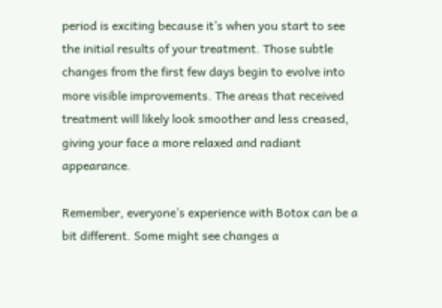period is exciting because it’s when you start to see the initial results of your treatment. Those subtle changes from the first few days begin to evolve into more visible improvements. The areas that received treatment will likely look smoother and less creased, giving your face a more relaxed and radiant appearance.

Remember, everyone’s experience with Botox can be a bit different. Some might see changes a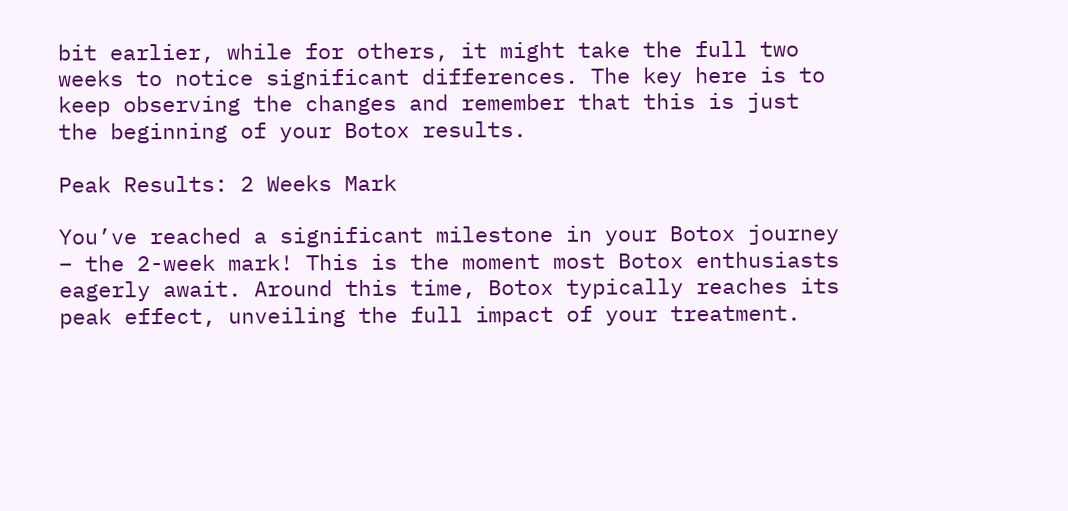bit earlier, while for others, it might take the full two weeks to notice significant differences. The key here is to keep observing the changes and remember that this is just the beginning of your Botox results.

Peak Results: 2 Weeks Mark

You’ve reached a significant milestone in your Botox journey – the 2-week mark! This is the moment most Botox enthusiasts eagerly await. Around this time, Botox typically reaches its peak effect, unveiling the full impact of your treatment.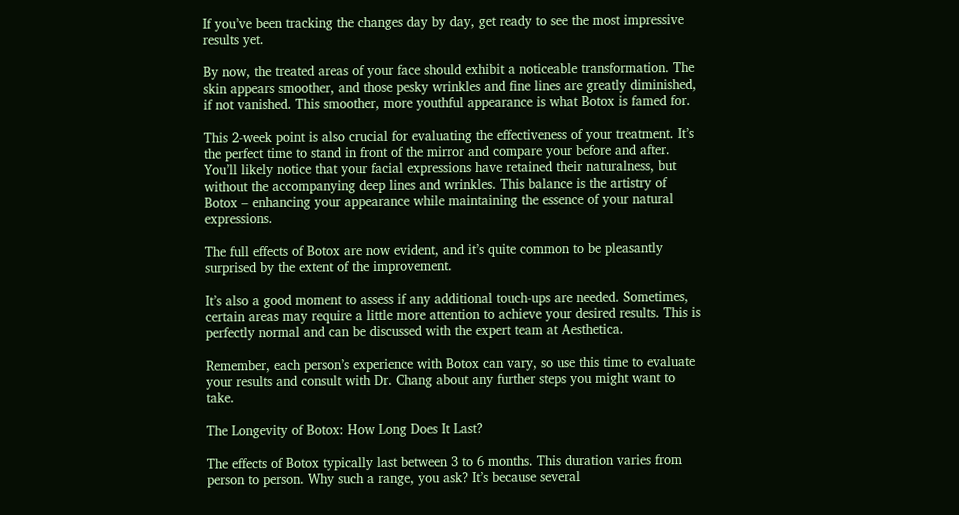If you’ve been tracking the changes day by day, get ready to see the most impressive results yet.

By now, the treated areas of your face should exhibit a noticeable transformation. The skin appears smoother, and those pesky wrinkles and fine lines are greatly diminished, if not vanished. This smoother, more youthful appearance is what Botox is famed for.

This 2-week point is also crucial for evaluating the effectiveness of your treatment. It’s the perfect time to stand in front of the mirror and compare your before and after. You’ll likely notice that your facial expressions have retained their naturalness, but without the accompanying deep lines and wrinkles. This balance is the artistry of Botox – enhancing your appearance while maintaining the essence of your natural expressions.

The full effects of Botox are now evident, and it’s quite common to be pleasantly surprised by the extent of the improvement.

It’s also a good moment to assess if any additional touch-ups are needed. Sometimes, certain areas may require a little more attention to achieve your desired results. This is perfectly normal and can be discussed with the expert team at Aesthetica.

Remember, each person’s experience with Botox can vary, so use this time to evaluate your results and consult with Dr. Chang about any further steps you might want to take.

The Longevity of Botox: How Long Does It Last?

The effects of Botox typically last between 3 to 6 months. This duration varies from person to person. Why such a range, you ask? It’s because several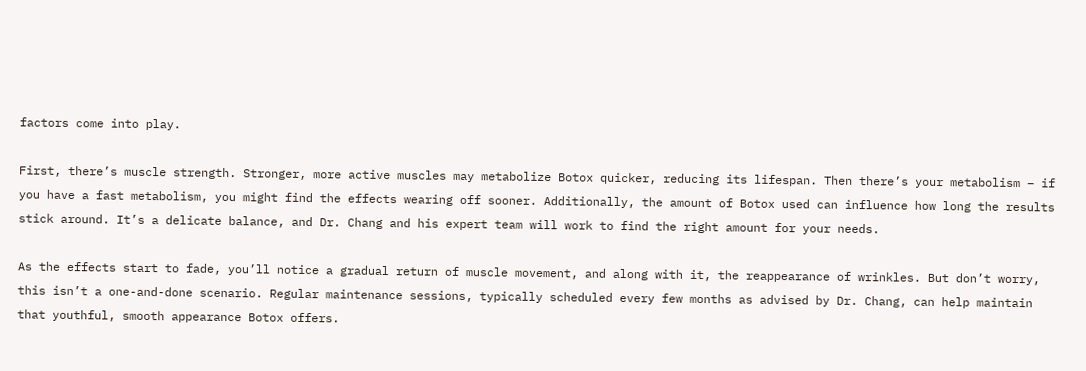factors come into play.

First, there’s muscle strength. Stronger, more active muscles may metabolize Botox quicker, reducing its lifespan. Then there’s your metabolism – if you have a fast metabolism, you might find the effects wearing off sooner. Additionally, the amount of Botox used can influence how long the results stick around. It’s a delicate balance, and Dr. Chang and his expert team will work to find the right amount for your needs.

As the effects start to fade, you’ll notice a gradual return of muscle movement, and along with it, the reappearance of wrinkles. But don’t worry, this isn’t a one-and-done scenario. Regular maintenance sessions, typically scheduled every few months as advised by Dr. Chang, can help maintain that youthful, smooth appearance Botox offers.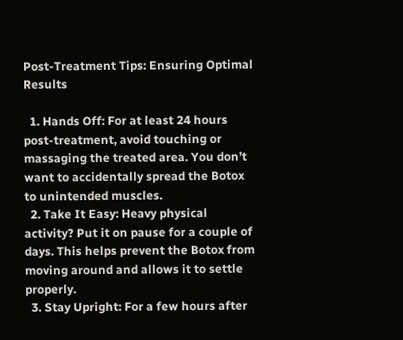Post-Treatment Tips: Ensuring Optimal Results

  1. Hands Off: For at least 24 hours post-treatment, avoid touching or massaging the treated area. You don’t want to accidentally spread the Botox to unintended muscles.
  2. Take It Easy: Heavy physical activity? Put it on pause for a couple of days. This helps prevent the Botox from moving around and allows it to settle properly.
  3. Stay Upright: For a few hours after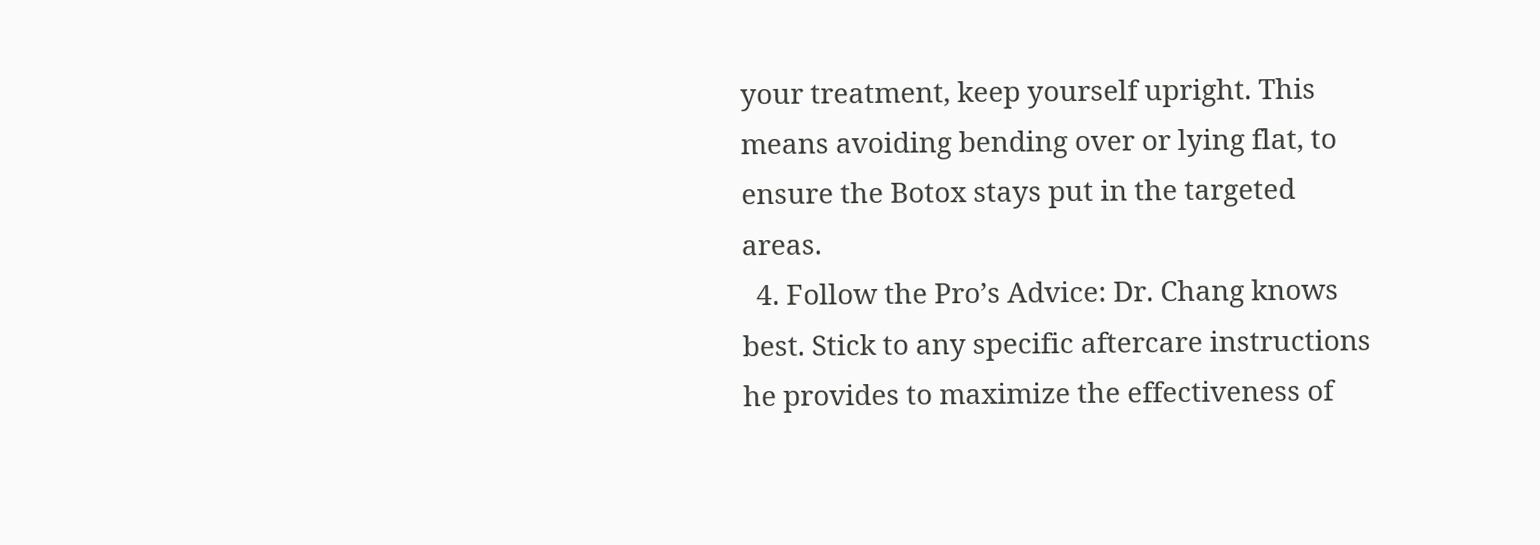your treatment, keep yourself upright. This means avoiding bending over or lying flat, to ensure the Botox stays put in the targeted areas.
  4. Follow the Pro’s Advice: Dr. Chang knows best. Stick to any specific aftercare instructions he provides to maximize the effectiveness of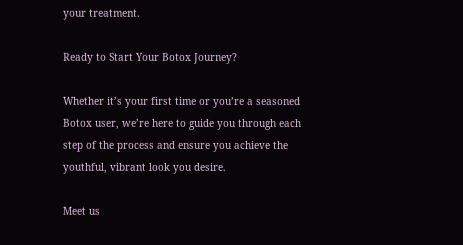your treatment.

Ready to Start Your Botox Journey?

Whether it’s your first time or you’re a seasoned Botox user, we’re here to guide you through each step of the process and ensure you achieve the youthful, vibrant look you desire.

Meet us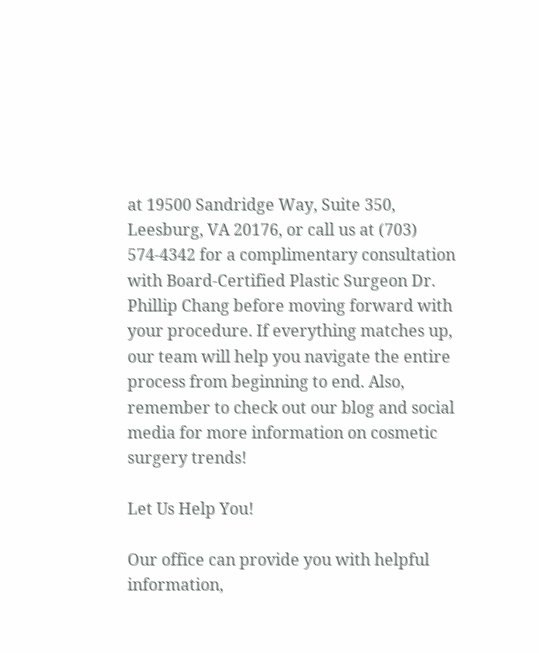at 19500 Sandridge Way, Suite 350, Leesburg, VA 20176, or call us at (703) 574-4342 for a complimentary consultation with Board-Certified Plastic Surgeon Dr. Phillip Chang before moving forward with your procedure. If everything matches up, our team will help you navigate the entire process from beginning to end. Also, remember to check out our blog and social media for more information on cosmetic surgery trends!

Let Us Help You!

Our office can provide you with helpful information,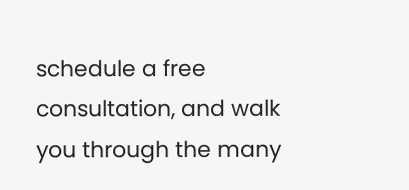schedule a free consultation, and walk you through the many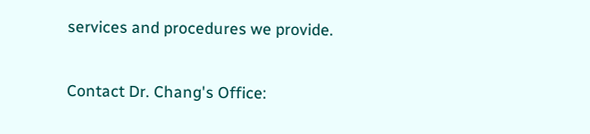services and procedures we provide.

Contact Dr. Chang's Office: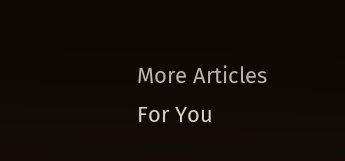More Articles For You